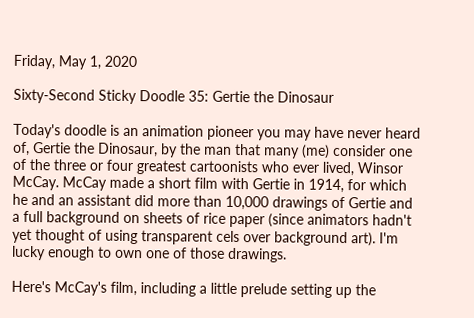Friday, May 1, 2020

Sixty-Second Sticky Doodle 35: Gertie the Dinosaur

Today's doodle is an animation pioneer you may have never heard of, Gertie the Dinosaur, by the man that many (me) consider one of the three or four greatest cartoonists who ever lived, Winsor McCay. McCay made a short film with Gertie in 1914, for which he and an assistant did more than 10,000 drawings of Gertie and a full background on sheets of rice paper (since animators hadn't yet thought of using transparent cels over background art). I'm lucky enough to own one of those drawings.

Here's McCay's film, including a little prelude setting up the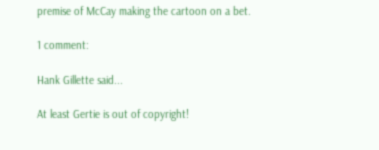premise of McCay making the cartoon on a bet.

1 comment:

Hank Gillette said...

At least Gertie is out of copyright!